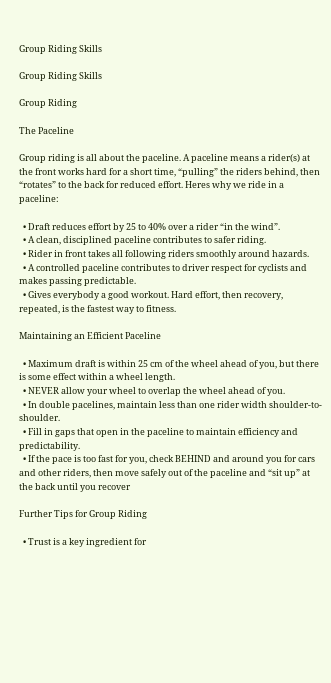Group Riding Skills

Group Riding Skills

Group Riding

The Paceline

Group riding is all about the paceline. A paceline means a rider(s) at the front works hard for a short time, “pulling” the riders behind, then “rotates” to the back for reduced effort. Heres why we ride in a paceline:

  • Draft reduces effort by 25 to 40% over a rider “in the wind”.
  • A clean, disciplined paceline contributes to safer riding.
  • Rider in front takes all following riders smoothly around hazards.
  • A controlled paceline contributes to driver respect for cyclists and makes passing predictable.
  • Gives everybody a good workout. Hard effort, then recovery, repeated, is the fastest way to fitness.

Maintaining an Efficient Paceline

  • Maximum draft is within 25 cm of the wheel ahead of you, but there is some effect within a wheel length.
  • NEVER allow your wheel to overlap the wheel ahead of you.
  • In double pacelines, maintain less than one rider width shoulder-to- shoulder.
  • Fill in gaps that open in the paceline to maintain efficiency and predictability.
  • If the pace is too fast for you, check BEHIND and around you for cars and other riders, then move safely out of the paceline and “sit up” at the back until you recover

Further Tips for Group Riding

  • Trust is a key ingredient for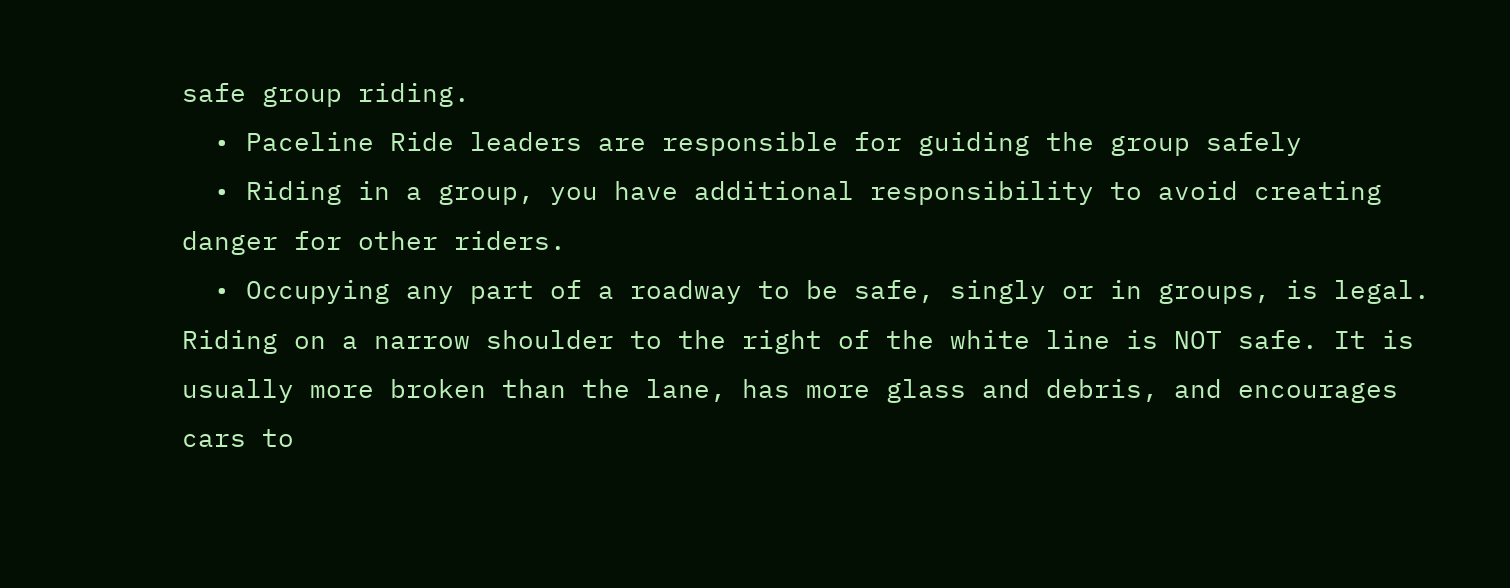safe group riding.
  • Paceline Ride leaders are responsible for guiding the group safely
  • Riding in a group, you have additional responsibility to avoid creating danger for other riders.
  • Occupying any part of a roadway to be safe, singly or in groups, is legal. Riding on a narrow shoulder to the right of the white line is NOT safe. It is usually more broken than the lane, has more glass and debris, and encourages cars to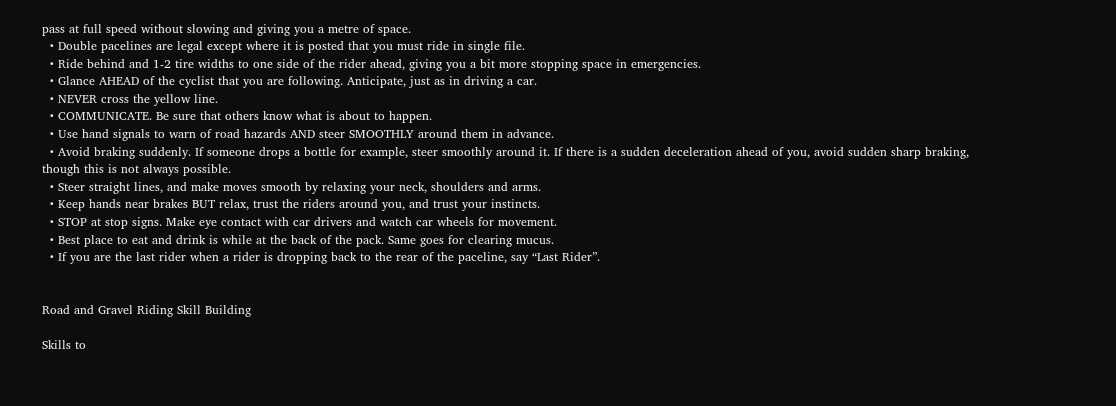pass at full speed without slowing and giving you a metre of space.
  • Double pacelines are legal except where it is posted that you must ride in single file.
  • Ride behind and 1-2 tire widths to one side of the rider ahead, giving you a bit more stopping space in emergencies.
  • Glance AHEAD of the cyclist that you are following. Anticipate, just as in driving a car.
  • NEVER cross the yellow line.
  • COMMUNICATE. Be sure that others know what is about to happen.
  • Use hand signals to warn of road hazards AND steer SMOOTHLY around them in advance.
  • Avoid braking suddenly. If someone drops a bottle for example, steer smoothly around it. If there is a sudden deceleration ahead of you, avoid sudden sharp braking, though this is not always possible.
  • Steer straight lines, and make moves smooth by relaxing your neck, shoulders and arms.
  • Keep hands near brakes BUT relax, trust the riders around you, and trust your instincts.
  • STOP at stop signs. Make eye contact with car drivers and watch car wheels for movement.
  • Best place to eat and drink is while at the back of the pack. Same goes for clearing mucus.
  • If you are the last rider when a rider is dropping back to the rear of the paceline, say “Last Rider”.


Road and Gravel Riding Skill Building

Skills to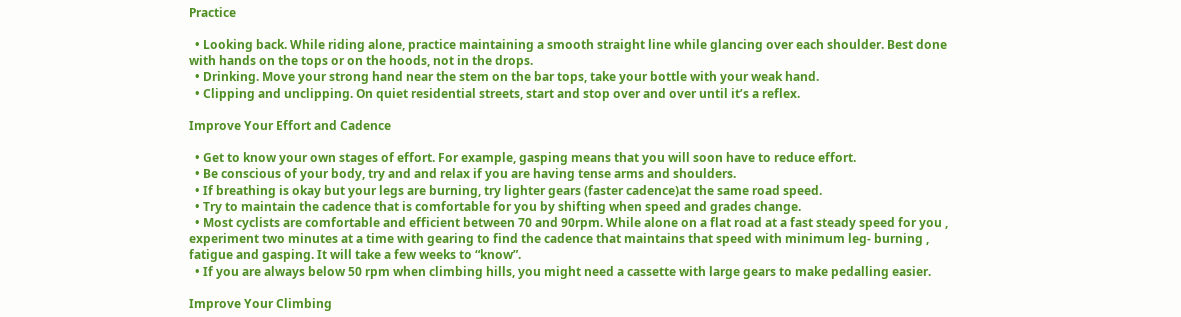Practice

  • Looking back. While riding alone, practice maintaining a smooth straight line while glancing over each shoulder. Best done with hands on the tops or on the hoods, not in the drops.
  • Drinking. Move your strong hand near the stem on the bar tops, take your bottle with your weak hand.
  • Clipping and unclipping. On quiet residential streets, start and stop over and over until it’s a reflex.

Improve Your Effort and Cadence

  • Get to know your own stages of effort. For example, gasping means that you will soon have to reduce effort.
  • Be conscious of your body, try and and relax if you are having tense arms and shoulders.
  • If breathing is okay but your legs are burning, try lighter gears (faster cadence)at the same road speed.
  • Try to maintain the cadence that is comfortable for you by shifting when speed and grades change.
  • Most cyclists are comfortable and efficient between 70 and 90rpm. While alone on a flat road at a fast steady speed for you , experiment two minutes at a time with gearing to find the cadence that maintains that speed with minimum leg- burning , fatigue and gasping. It will take a few weeks to “know”.
  • If you are always below 50 rpm when climbing hills, you might need a cassette with large gears to make pedalling easier.

Improve Your Climbing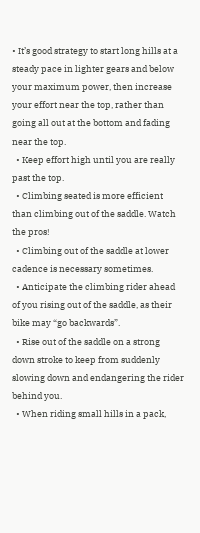• It’s good strategy to start long hills at a steady pace in lighter gears and below your maximum power, then increase your effort near the top, rather than going all out at the bottom and fading near the top.
  • Keep effort high until you are really past the top.
  • Climbing seated is more efficient than climbing out of the saddle. Watch the pros!
  • Climbing out of the saddle at lower cadence is necessary sometimes.
  • Anticipate the climbing rider ahead of you rising out of the saddle, as their bike may “go backwards”.
  • Rise out of the saddle on a strong down stroke to keep from suddenly slowing down and endangering the rider behind you.
  • When riding small hills in a pack,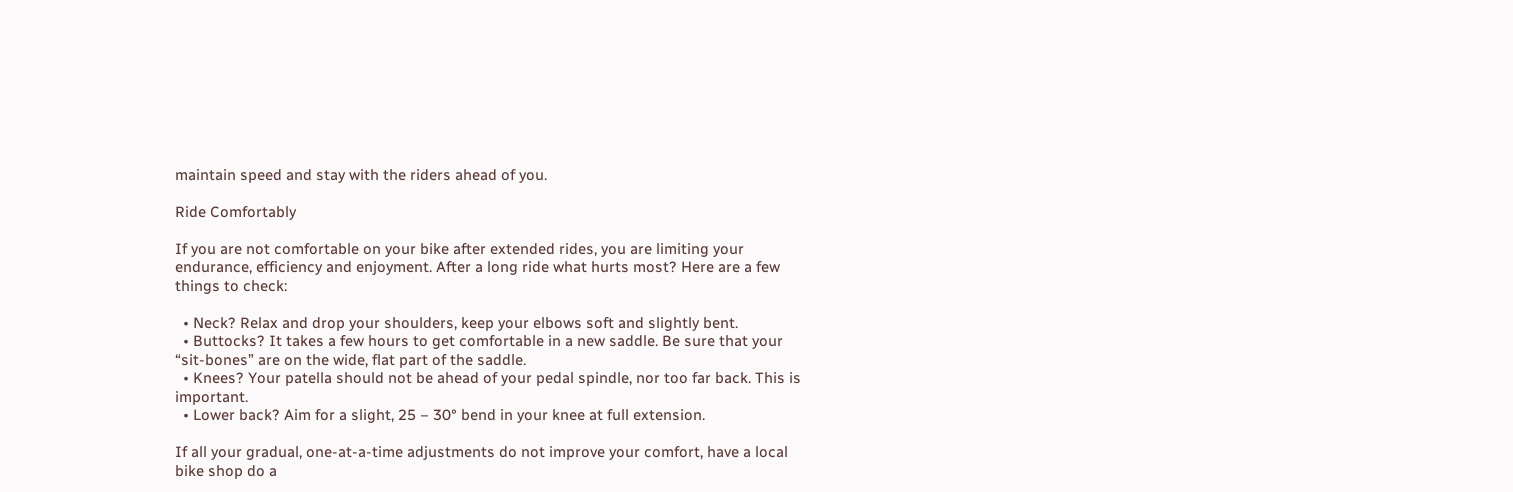maintain speed and stay with the riders ahead of you.

Ride Comfortably

If you are not comfortable on your bike after extended rides, you are limiting your endurance, efficiency and enjoyment. After a long ride what hurts most? Here are a few things to check:

  • Neck? Relax and drop your shoulders, keep your elbows soft and slightly bent.
  • Buttocks? It takes a few hours to get comfortable in a new saddle. Be sure that your “sit-bones” are on the wide, flat part of the saddle.
  • Knees? Your patella should not be ahead of your pedal spindle, nor too far back. This is important.
  • Lower back? Aim for a slight, 25 – 30° bend in your knee at full extension.

If all your gradual, one-at-a-time adjustments do not improve your comfort, have a local bike shop do a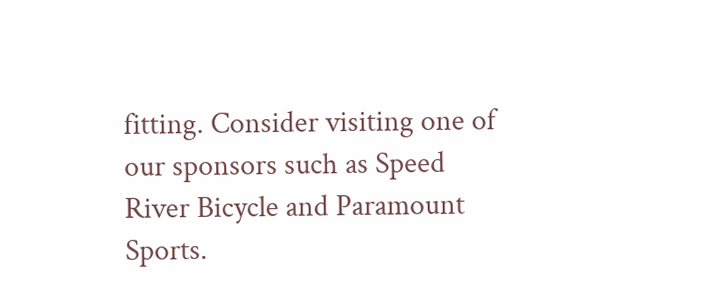fitting. Consider visiting one of our sponsors such as Speed River Bicycle and Paramount Sports.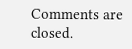Comments are closed.